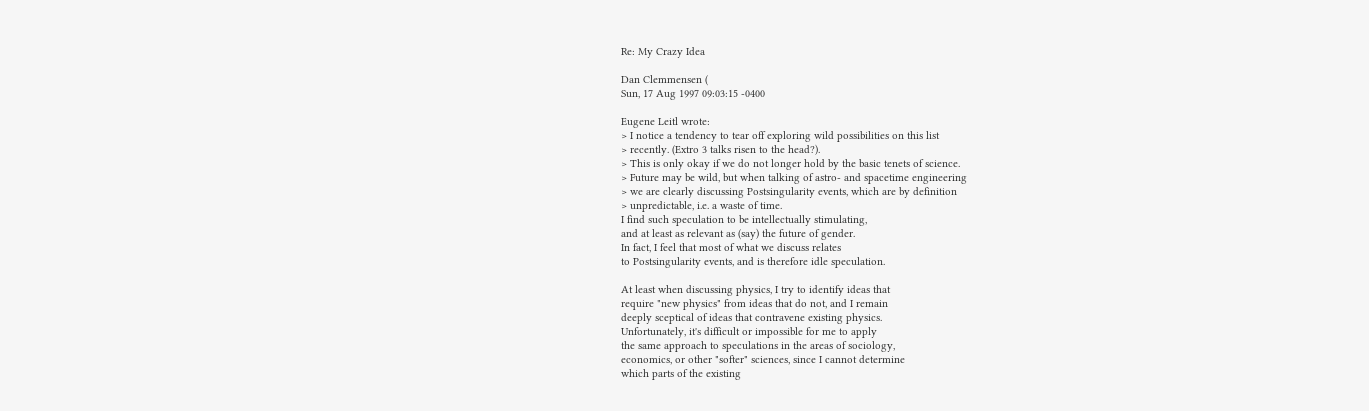Re: My Crazy Idea

Dan Clemmensen (
Sun, 17 Aug 1997 09:03:15 -0400

Eugene Leitl wrote:
> I notice a tendency to tear off exploring wild possibilities on this list
> recently. (Extro 3 talks risen to the head?).
> This is only okay if we do not longer hold by the basic tenets of science.
> Future may be wild, but when talking of astro- and spacetime engineering
> we are clearly discussing Postsingularity events, which are by definition
> unpredictable, i.e. a waste of time.
I find such speculation to be intellectually stimulating,
and at least as relevant as (say) the future of gender.
In fact, I feel that most of what we discuss relates
to Postsingularity events, and is therefore idle speculation.

At least when discussing physics, I try to identify ideas that
require "new physics" from ideas that do not, and I remain
deeply sceptical of ideas that contravene existing physics.
Unfortunately, it's difficult or impossible for me to apply
the same approach to speculations in the areas of sociology,
economics, or other "softer" sciences, since I cannot determine
which parts of the existing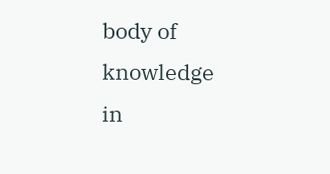body of knowledge in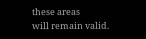these areas
will remain valid.